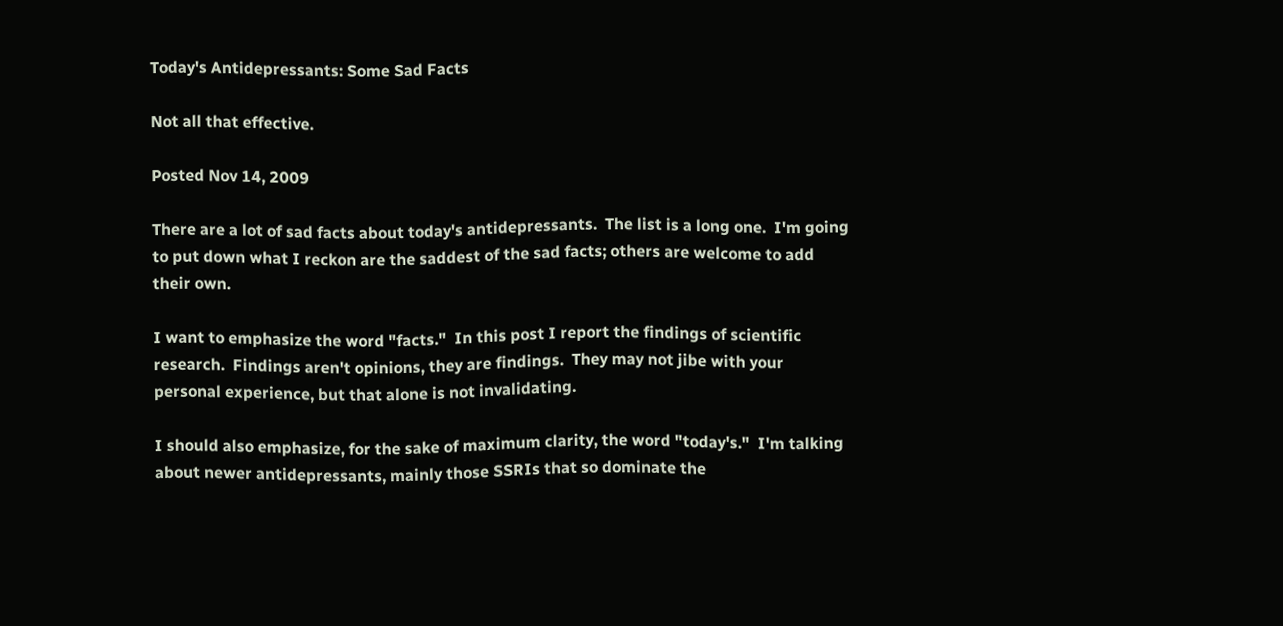Today's Antidepressants: Some Sad Facts

Not all that effective.

Posted Nov 14, 2009

There are a lot of sad facts about today's antidepressants.  The list is a long one.  I'm going to put down what I reckon are the saddest of the sad facts; others are welcome to add their own.

I want to emphasize the word "facts."  In this post I report the findings of scientific research.  Findings aren't opinions, they are findings.  They may not jibe with your personal experience, but that alone is not invalidating.

I should also emphasize, for the sake of maximum clarity, the word "today's."  I'm talking about newer antidepressants, mainly those SSRIs that so dominate the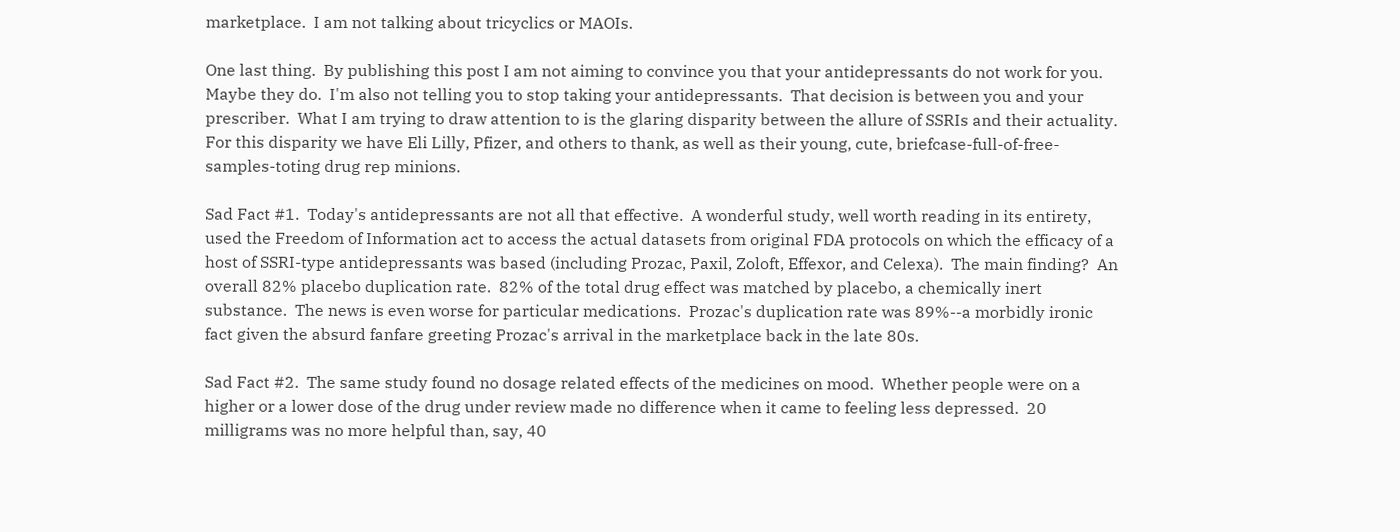marketplace.  I am not talking about tricyclics or MAOIs.

One last thing.  By publishing this post I am not aiming to convince you that your antidepressants do not work for you.  Maybe they do.  I'm also not telling you to stop taking your antidepressants.  That decision is between you and your prescriber.  What I am trying to draw attention to is the glaring disparity between the allure of SSRIs and their actuality.  For this disparity we have Eli Lilly, Pfizer, and others to thank, as well as their young, cute, briefcase-full-of-free-samples-toting drug rep minions.

Sad Fact #1.  Today's antidepressants are not all that effective.  A wonderful study, well worth reading in its entirety, used the Freedom of Information act to access the actual datasets from original FDA protocols on which the efficacy of a host of SSRI-type antidepressants was based (including Prozac, Paxil, Zoloft, Effexor, and Celexa).  The main finding?  An overall 82% placebo duplication rate.  82% of the total drug effect was matched by placebo, a chemically inert substance.  The news is even worse for particular medications.  Prozac's duplication rate was 89%--a morbidly ironic fact given the absurd fanfare greeting Prozac's arrival in the marketplace back in the late 80s.

Sad Fact #2.  The same study found no dosage related effects of the medicines on mood.  Whether people were on a higher or a lower dose of the drug under review made no difference when it came to feeling less depressed.  20 milligrams was no more helpful than, say, 40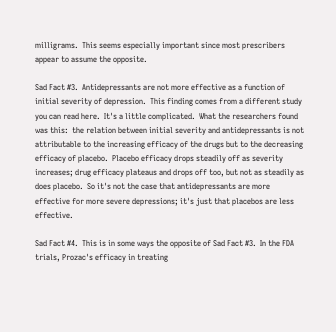milligrams.  This seems especially important since most prescribers appear to assume the opposite.

Sad Fact #3.  Antidepressants are not more effective as a function of initial severity of depression.  This finding comes from a different study you can read here.  It's a little complicated.  What the researchers found was this:  the relation between initial severity and antidepressants is not attributable to the increasing efficacy of the drugs but to the decreasing efficacy of placebo.  Placebo efficacy drops steadily off as severity increases; drug efficacy plateaus and drops off too, but not as steadily as does placebo.  So it's not the case that antidepressants are more effective for more severe depressions; it's just that placebos are less effective.

Sad Fact #4.  This is in some ways the opposite of Sad Fact #3.  In the FDA trials, Prozac's efficacy in treating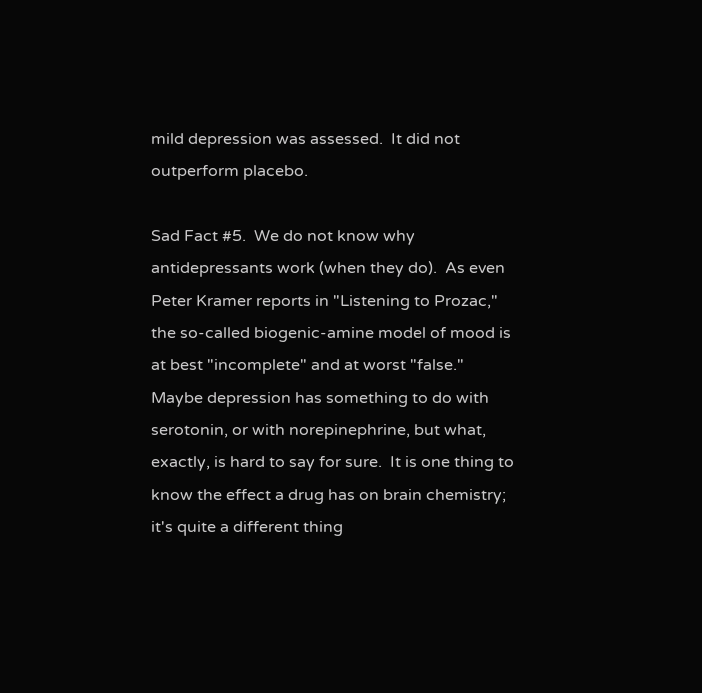mild depression was assessed.  It did not outperform placebo.

Sad Fact #5.  We do not know why antidepressants work (when they do).  As even Peter Kramer reports in "Listening to Prozac," the so-called biogenic-amine model of mood is at best "incomplete" and at worst "false."  Maybe depression has something to do with serotonin, or with norepinephrine, but what, exactly, is hard to say for sure.  It is one thing to know the effect a drug has on brain chemistry; it's quite a different thing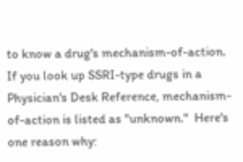to know a drug's mechanism-of-action.  If you look up SSRI-type drugs in a Physician's Desk Reference, mechanism-of-action is listed as "unknown."  Here's one reason why: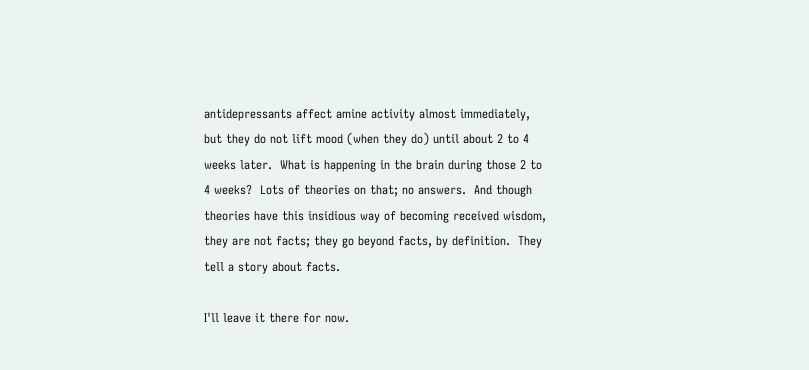antidepressants affect amine activity almost immediately, but they do not lift mood (when they do) until about 2 to 4 weeks later.  What is happening in the brain during those 2 to 4 weeks?  Lots of theories on that; no answers.  And though theories have this insidious way of becoming received wisdom, they are not facts; they go beyond facts, by definition.  They tell a story about facts.

I'll leave it there for now.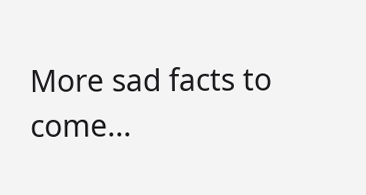More sad facts to come...